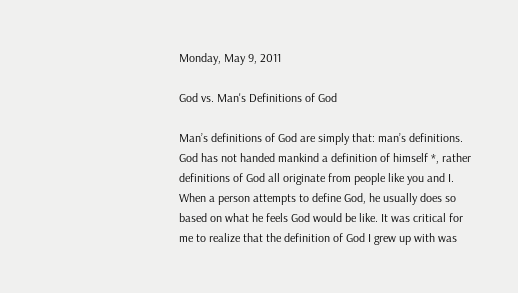Monday, May 9, 2011

God vs. Man's Definitions of God

Man’s definitions of God are simply that: man’s definitions. God has not handed mankind a definition of himself *, rather definitions of God all originate from people like you and I. When a person attempts to define God, he usually does so based on what he feels God would be like. It was critical for me to realize that the definition of God I grew up with was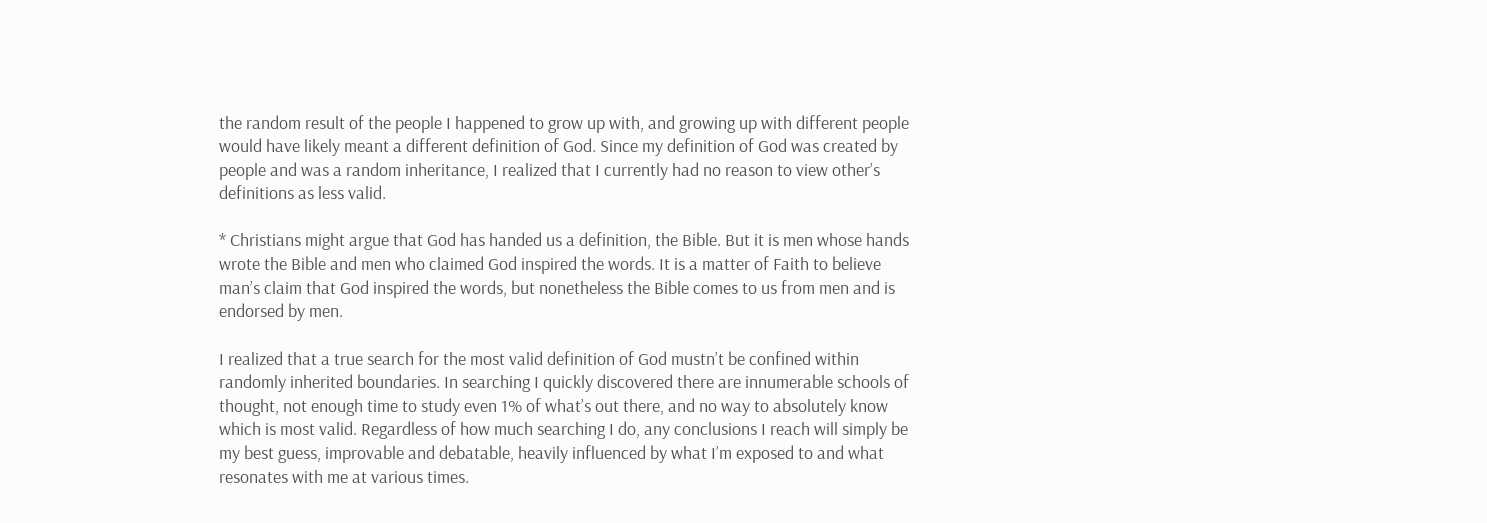the random result of the people I happened to grow up with, and growing up with different people would have likely meant a different definition of God. Since my definition of God was created by people and was a random inheritance, I realized that I currently had no reason to view other’s definitions as less valid.

* Christians might argue that God has handed us a definition, the Bible. But it is men whose hands wrote the Bible and men who claimed God inspired the words. It is a matter of Faith to believe man’s claim that God inspired the words, but nonetheless the Bible comes to us from men and is endorsed by men.

I realized that a true search for the most valid definition of God mustn’t be confined within randomly inherited boundaries. In searching I quickly discovered there are innumerable schools of thought, not enough time to study even 1% of what’s out there, and no way to absolutely know which is most valid. Regardless of how much searching I do, any conclusions I reach will simply be my best guess, improvable and debatable, heavily influenced by what I’m exposed to and what resonates with me at various times.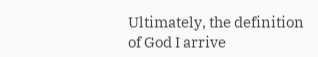Ultimately, the definition of God I arrive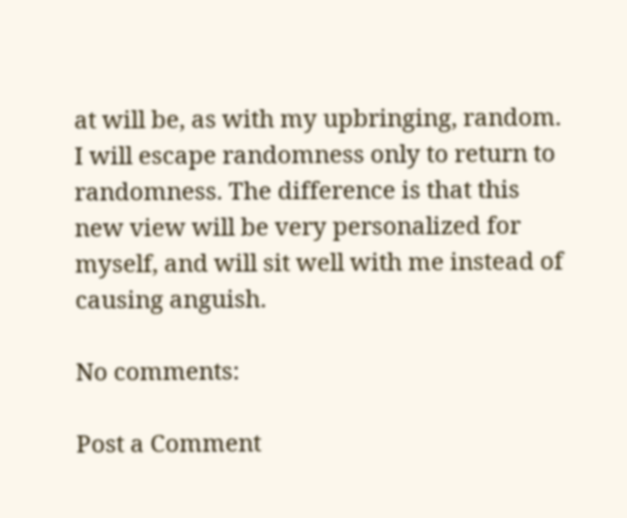at will be, as with my upbringing, random. I will escape randomness only to return to randomness. The difference is that this new view will be very personalized for myself, and will sit well with me instead of causing anguish.

No comments:

Post a Comment